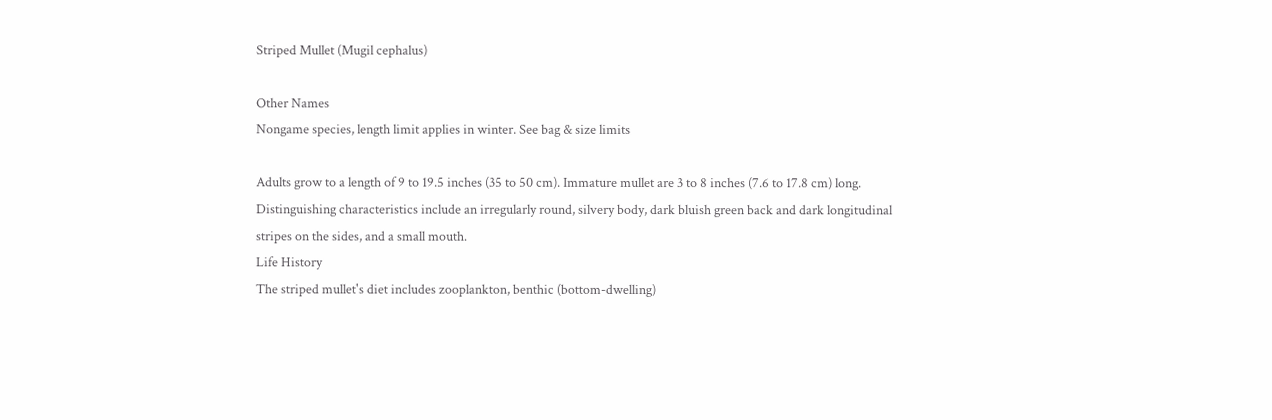Striped Mullet (Mugil cephalus)

Other Names
Nongame species, length limit applies in winter. See bag & size limits

Adults grow to a length of 9 to 19.5 inches (35 to 50 cm). Immature mullet are 3 to 8 inches (7.6 to 17.8 cm) long. Distinguishing characteristics include an irregularly round, silvery body, dark bluish green back and dark longitudinal stripes on the sides, and a small mouth.
Life History
The striped mullet's diet includes zooplankton, benthic (bottom-dwelling)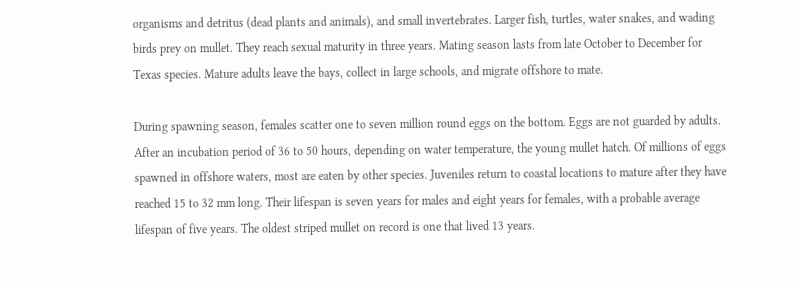organisms and detritus (dead plants and animals), and small invertebrates. Larger fish, turtles, water snakes, and wading birds prey on mullet. They reach sexual maturity in three years. Mating season lasts from late October to December for Texas species. Mature adults leave the bays, collect in large schools, and migrate offshore to mate.

During spawning season, females scatter one to seven million round eggs on the bottom. Eggs are not guarded by adults. After an incubation period of 36 to 50 hours, depending on water temperature, the young mullet hatch. Of millions of eggs spawned in offshore waters, most are eaten by other species. Juveniles return to coastal locations to mature after they have reached 15 to 32 mm long. Their lifespan is seven years for males and eight years for females, with a probable average lifespan of five years. The oldest striped mullet on record is one that lived 13 years.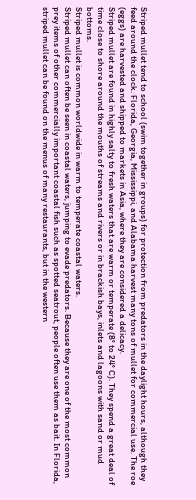Striped mullet tend to school (swim together in groups) for protection from predators in the daylight hours, although they feed around the clock. Florida, Georgia, Mississippi, and Alabama harvest many tons of mullet for commercial use. The roe (eggs) are harvested and shipped to markets in Asia, where they are considered a delicacy.
Striped mullet are found in highly salty to fresh waters that are warm or temperate (8° to 24° C). They spend a great deal of time close to shore around the mouths of streams and rivers or in brackish bays, inlets and lagoons with sand or mud bottoms.
Striped mullet is common worldwide in warm to temperate coastal waters.
Striped mullet can often be seen in coastal waters, jumping to evade predators. Because they are one of the most common prey items of other commercially important coastal fish such as spotted seatrout, people often use them as bait. In Florida, striped mullet can be found on the menus of many restaurants, but in the western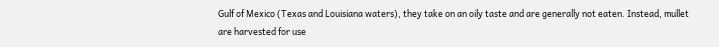Gulf of Mexico (Texas and Louisiana waters), they take on an oily taste and are generally not eaten. Instead, mullet are harvested for use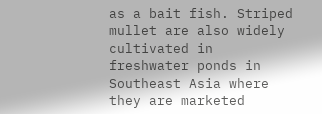as a bait fish. Striped mullet are also widely cultivated in freshwater ponds in Southeast Asia where they are marketed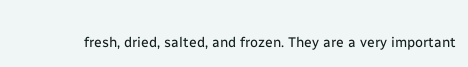fresh, dried, salted, and frozen. They are a very important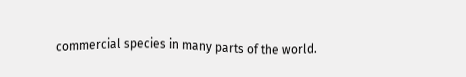commercial species in many parts of the world.